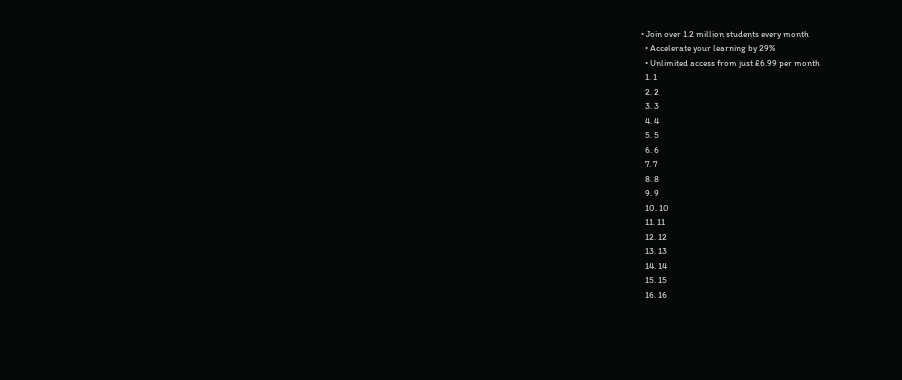• Join over 1.2 million students every month
  • Accelerate your learning by 29%
  • Unlimited access from just £6.99 per month
  1. 1
  2. 2
  3. 3
  4. 4
  5. 5
  6. 6
  7. 7
  8. 8
  9. 9
  10. 10
  11. 11
  12. 12
  13. 13
  14. 14
  15. 15
  16. 16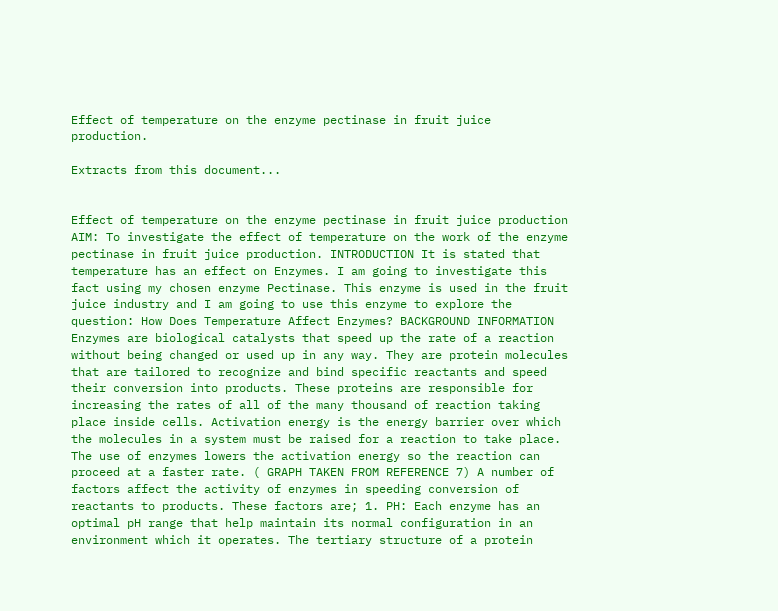Effect of temperature on the enzyme pectinase in fruit juice production.

Extracts from this document...


Effect of temperature on the enzyme pectinase in fruit juice production AIM: To investigate the effect of temperature on the work of the enzyme pectinase in fruit juice production. INTRODUCTION It is stated that temperature has an effect on Enzymes. I am going to investigate this fact using my chosen enzyme Pectinase. This enzyme is used in the fruit juice industry and I am going to use this enzyme to explore the question: How Does Temperature Affect Enzymes? BACKGROUND INFORMATION Enzymes are biological catalysts that speed up the rate of a reaction without being changed or used up in any way. They are protein molecules that are tailored to recognize and bind specific reactants and speed their conversion into products. These proteins are responsible for increasing the rates of all of the many thousand of reaction taking place inside cells. Activation energy is the energy barrier over which the molecules in a system must be raised for a reaction to take place. The use of enzymes lowers the activation energy so the reaction can proceed at a faster rate. ( GRAPH TAKEN FROM REFERENCE 7) A number of factors affect the activity of enzymes in speeding conversion of reactants to products. These factors are; 1. PH: Each enzyme has an optimal pH range that help maintain its normal configuration in an environment which it operates. The tertiary structure of a protein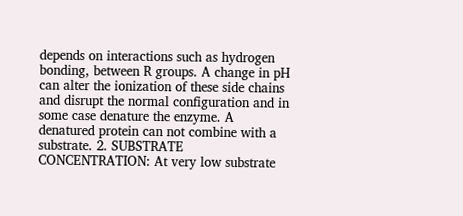depends on interactions such as hydrogen bonding, between R groups. A change in pH can alter the ionization of these side chains and disrupt the normal configuration and in some case denature the enzyme. A denatured protein can not combine with a substrate. 2. SUBSTRATE CONCENTRATION: At very low substrate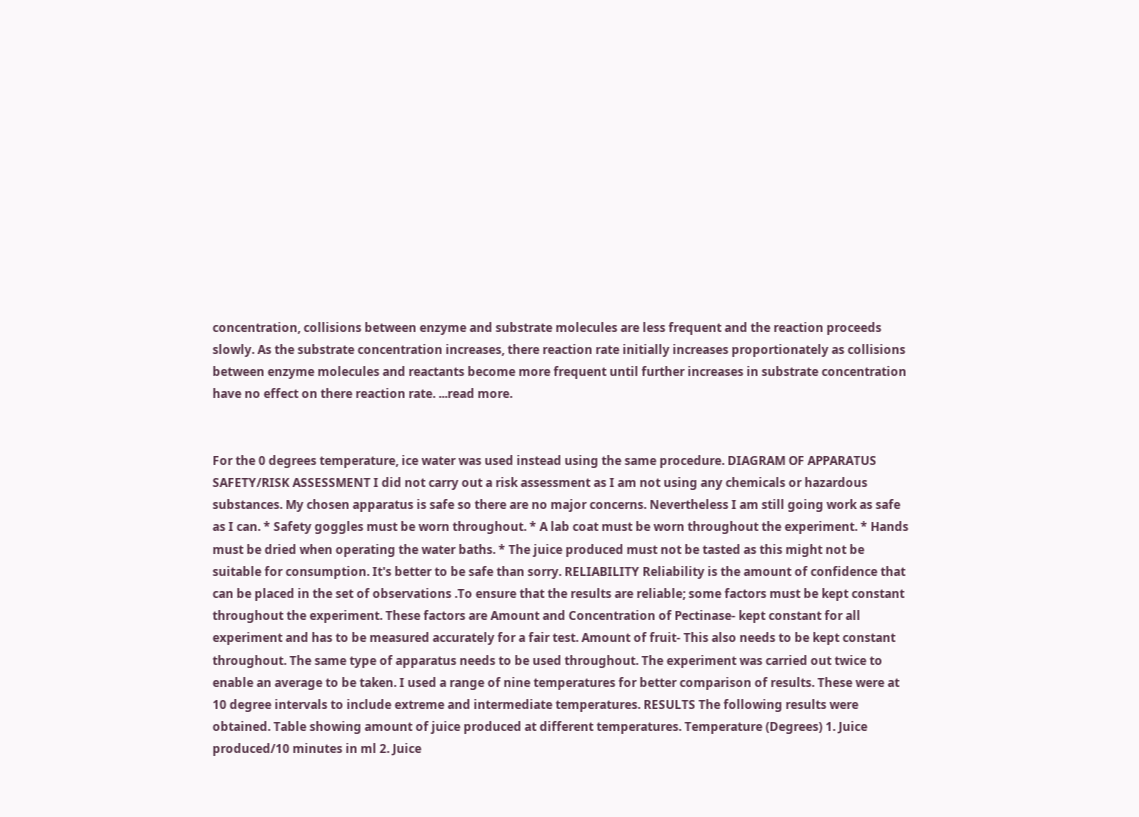concentration, collisions between enzyme and substrate molecules are less frequent and the reaction proceeds slowly. As the substrate concentration increases, there reaction rate initially increases proportionately as collisions between enzyme molecules and reactants become more frequent until further increases in substrate concentration have no effect on there reaction rate. ...read more.


For the 0 degrees temperature, ice water was used instead using the same procedure. DIAGRAM OF APPARATUS SAFETY/RISK ASSESSMENT I did not carry out a risk assessment as I am not using any chemicals or hazardous substances. My chosen apparatus is safe so there are no major concerns. Nevertheless I am still going work as safe as I can. * Safety goggles must be worn throughout. * A lab coat must be worn throughout the experiment. * Hands must be dried when operating the water baths. * The juice produced must not be tasted as this might not be suitable for consumption. It's better to be safe than sorry. RELIABILITY Reliability is the amount of confidence that can be placed in the set of observations .To ensure that the results are reliable; some factors must be kept constant throughout the experiment. These factors are Amount and Concentration of Pectinase- kept constant for all experiment and has to be measured accurately for a fair test. Amount of fruit- This also needs to be kept constant throughout. The same type of apparatus needs to be used throughout. The experiment was carried out twice to enable an average to be taken. I used a range of nine temperatures for better comparison of results. These were at 10 degree intervals to include extreme and intermediate temperatures. RESULTS The following results were obtained. Table showing amount of juice produced at different temperatures. Temperature (Degrees) 1. Juice produced/10 minutes in ml 2. Juice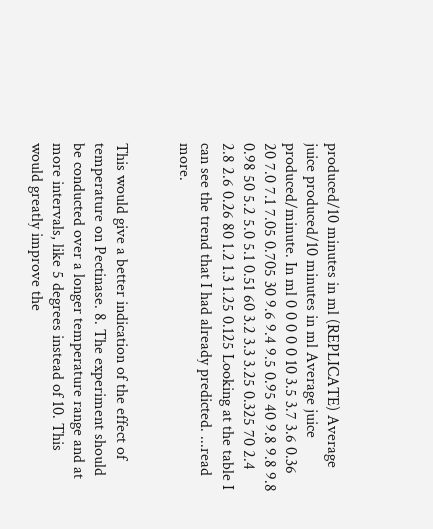produced/10 minutes in ml (REPLICATE) Average juice produced/10 minutes in ml Average juice produced/minute. In ml 0 0 0 0 0 10 3.5 3.7 3.6 0.36 20 7.0 7.1 7.05 0.705 30 9.6 9.4 9.5 0.95 40 9.8 9.8 9.8 0.98 50 5.2 5.0 5.1 0.51 60 3.2 3.3 3.25 0.325 70 2.4 2.8 2.6 0.26 80 1.2 1.3 1.25 0.125 Looking at the table I can see the trend that I had already predicted. ...read more.


This would give a better indication of the effect of temperature on Pectinase. 8. The experiment should be conducted over a longer temperature range and at more intervals, like 5 degrees instead of 10. This would greatly improve the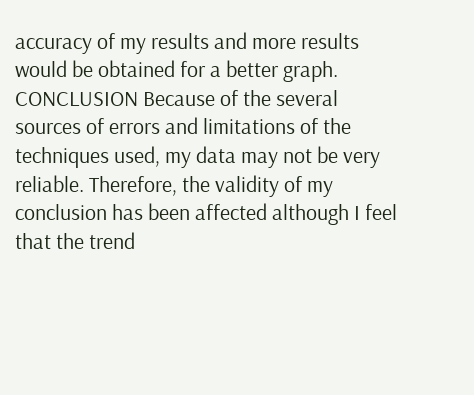accuracy of my results and more results would be obtained for a better graph. CONCLUSION Because of the several sources of errors and limitations of the techniques used, my data may not be very reliable. Therefore, the validity of my conclusion has been affected although I feel that the trend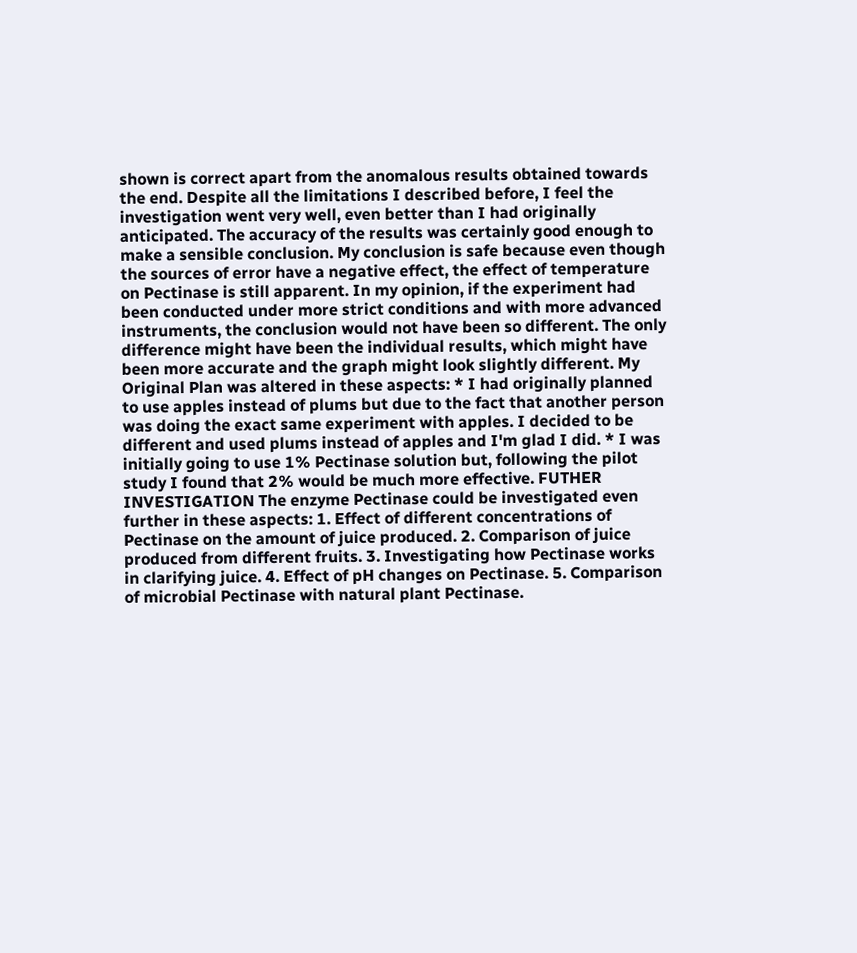shown is correct apart from the anomalous results obtained towards the end. Despite all the limitations I described before, I feel the investigation went very well, even better than I had originally anticipated. The accuracy of the results was certainly good enough to make a sensible conclusion. My conclusion is safe because even though the sources of error have a negative effect, the effect of temperature on Pectinase is still apparent. In my opinion, if the experiment had been conducted under more strict conditions and with more advanced instruments, the conclusion would not have been so different. The only difference might have been the individual results, which might have been more accurate and the graph might look slightly different. My Original Plan was altered in these aspects: * I had originally planned to use apples instead of plums but due to the fact that another person was doing the exact same experiment with apples. I decided to be different and used plums instead of apples and I'm glad I did. * I was initially going to use 1% Pectinase solution but, following the pilot study I found that 2% would be much more effective. FUTHER INVESTIGATION The enzyme Pectinase could be investigated even further in these aspects: 1. Effect of different concentrations of Pectinase on the amount of juice produced. 2. Comparison of juice produced from different fruits. 3. Investigating how Pectinase works in clarifying juice. 4. Effect of pH changes on Pectinase. 5. Comparison of microbial Pectinase with natural plant Pectinase.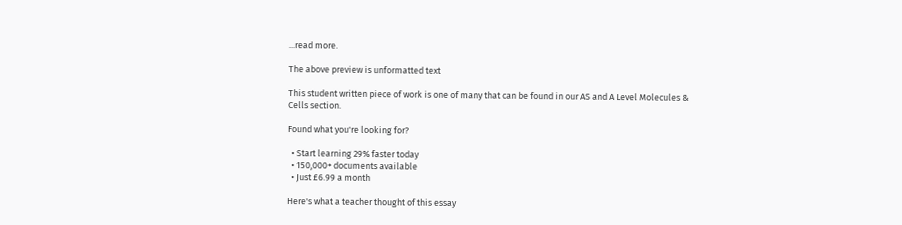...read more.

The above preview is unformatted text

This student written piece of work is one of many that can be found in our AS and A Level Molecules & Cells section.

Found what you're looking for?

  • Start learning 29% faster today
  • 150,000+ documents available
  • Just £6.99 a month

Here's what a teacher thought of this essay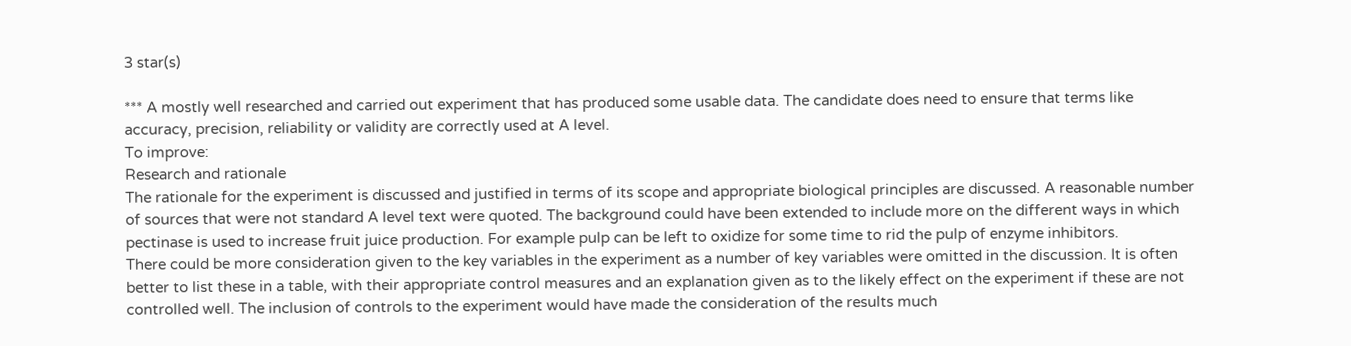3 star(s)

*** A mostly well researched and carried out experiment that has produced some usable data. The candidate does need to ensure that terms like accuracy, precision, reliability or validity are correctly used at A level.
To improve:
Research and rationale
The rationale for the experiment is discussed and justified in terms of its scope and appropriate biological principles are discussed. A reasonable number of sources that were not standard A level text were quoted. The background could have been extended to include more on the different ways in which pectinase is used to increase fruit juice production. For example pulp can be left to oxidize for some time to rid the pulp of enzyme inhibitors.
There could be more consideration given to the key variables in the experiment as a number of key variables were omitted in the discussion. It is often better to list these in a table, with their appropriate control measures and an explanation given as to the likely effect on the experiment if these are not controlled well. The inclusion of controls to the experiment would have made the consideration of the results much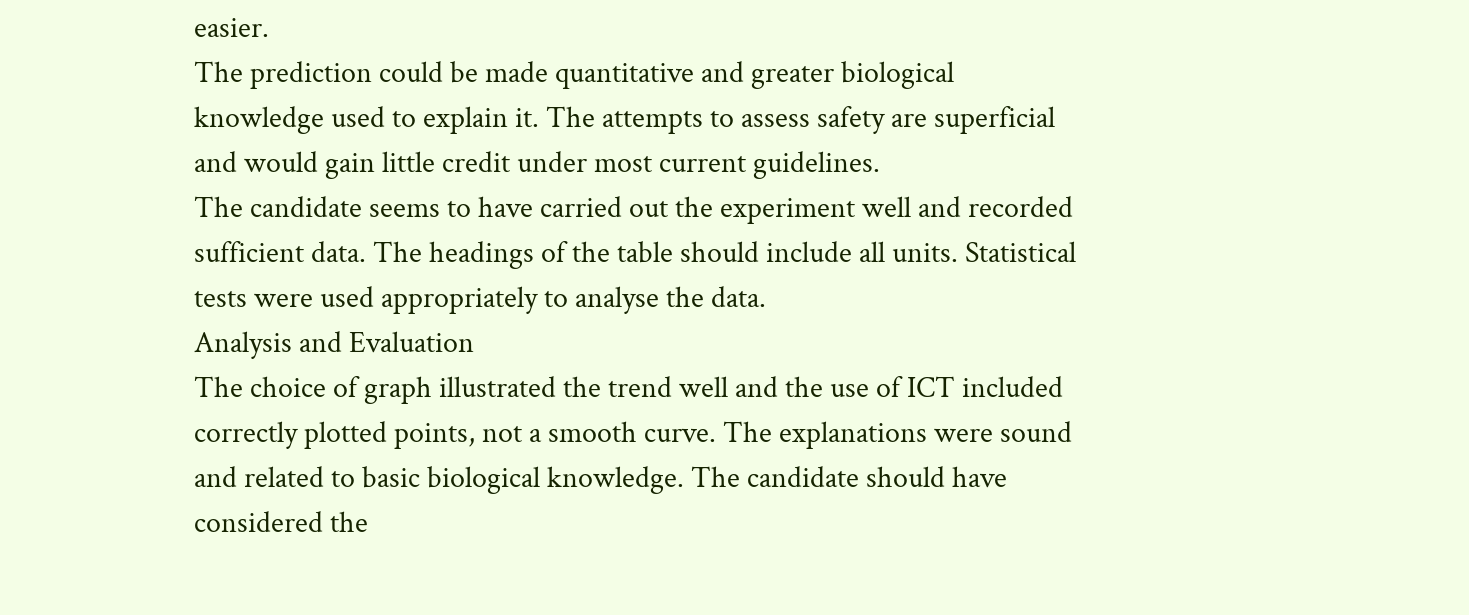easier.
The prediction could be made quantitative and greater biological knowledge used to explain it. The attempts to assess safety are superficial and would gain little credit under most current guidelines.
The candidate seems to have carried out the experiment well and recorded sufficient data. The headings of the table should include all units. Statistical tests were used appropriately to analyse the data.
Analysis and Evaluation
The choice of graph illustrated the trend well and the use of ICT included correctly plotted points, not a smooth curve. The explanations were sound and related to basic biological knowledge. The candidate should have considered the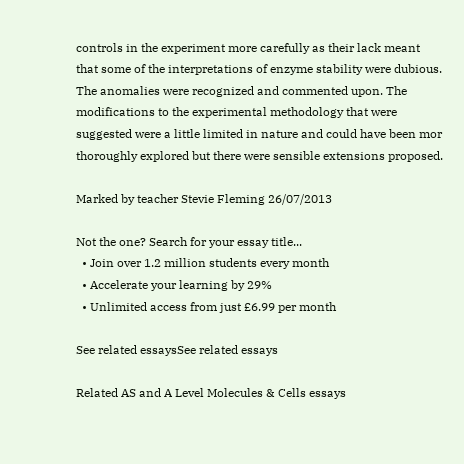controls in the experiment more carefully as their lack meant that some of the interpretations of enzyme stability were dubious. The anomalies were recognized and commented upon. The modifications to the experimental methodology that were suggested were a little limited in nature and could have been mor thoroughly explored but there were sensible extensions proposed.

Marked by teacher Stevie Fleming 26/07/2013

Not the one? Search for your essay title...
  • Join over 1.2 million students every month
  • Accelerate your learning by 29%
  • Unlimited access from just £6.99 per month

See related essaysSee related essays

Related AS and A Level Molecules & Cells essays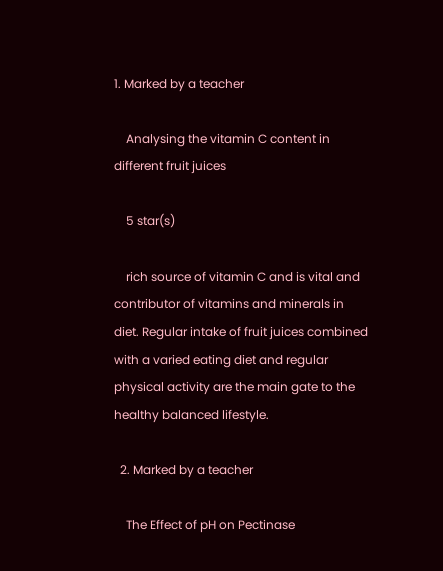1. Marked by a teacher

    Analysing the vitamin C content in different fruit juices

    5 star(s)

    rich source of vitamin C and is vital and contributor of vitamins and minerals in diet. Regular intake of fruit juices combined with a varied eating diet and regular physical activity are the main gate to the healthy balanced lifestyle.

  2. Marked by a teacher

    The Effect of pH on Pectinase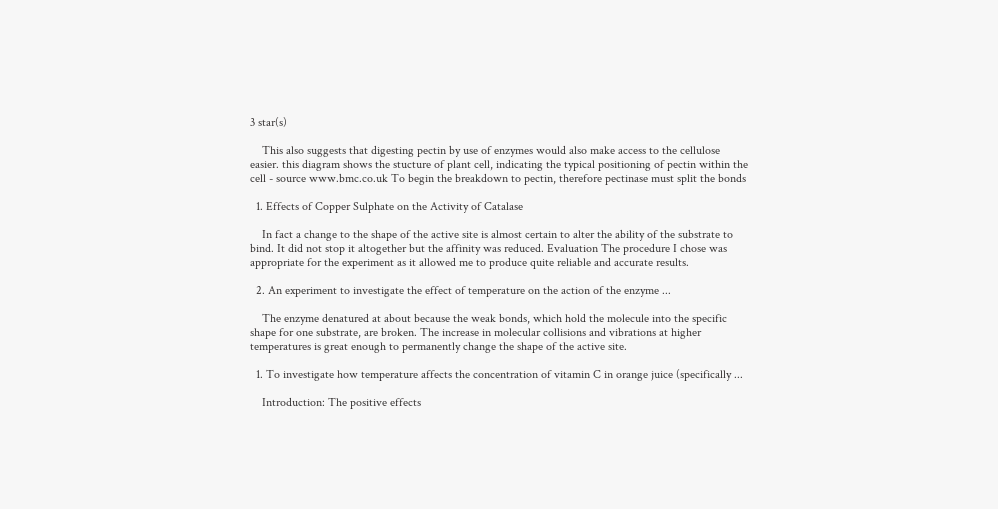3 star(s)

    This also suggests that digesting pectin by use of enzymes would also make access to the cellulose easier. this diagram shows the stucture of plant cell, indicating the typical positioning of pectin within the cell - source www.bmc.co.uk To begin the breakdown to pectin, therefore pectinase must split the bonds

  1. Effects of Copper Sulphate on the Activity of Catalase

    In fact a change to the shape of the active site is almost certain to alter the ability of the substrate to bind. It did not stop it altogether but the affinity was reduced. Evaluation The procedure I chose was appropriate for the experiment as it allowed me to produce quite reliable and accurate results.

  2. An experiment to investigate the effect of temperature on the action of the enzyme ...

    The enzyme denatured at about because the weak bonds, which hold the molecule into the specific shape for one substrate, are broken. The increase in molecular collisions and vibrations at higher temperatures is great enough to permanently change the shape of the active site.

  1. To investigate how temperature affects the concentration of vitamin C in orange juice (specifically ...

    Introduction: The positive effects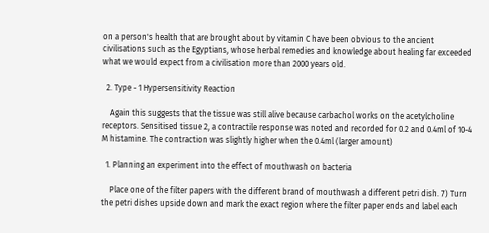on a person's health that are brought about by vitamin C have been obvious to the ancient civilisations such as the Egyptians, whose herbal remedies and knowledge about healing far exceeded what we would expect from a civilisation more than 2000 years old.

  2. Type - 1 Hypersensitivity Reaction

    Again this suggests that the tissue was still alive because carbachol works on the acetylcholine receptors. Sensitised tissue 2, a contractile response was noted and recorded for 0.2 and 0.4ml of 10-4 M histamine. The contraction was slightly higher when the 0.4ml (larger amount)

  1. Planning an experiment into the effect of mouthwash on bacteria

    Place one of the filter papers with the different brand of mouthwash a different petri dish. 7) Turn the petri dishes upside down and mark the exact region where the filter paper ends and label each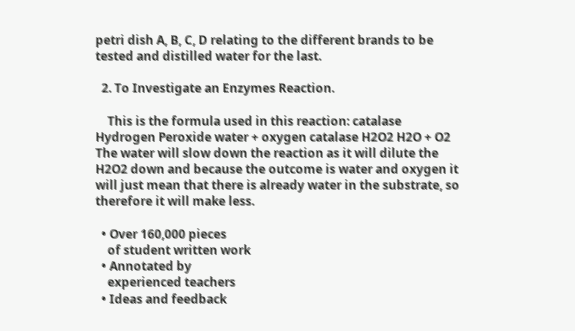petri dish A, B, C, D relating to the different brands to be tested and distilled water for the last.

  2. To Investigate an Enzymes Reaction.

    This is the formula used in this reaction: catalase Hydrogen Peroxide water + oxygen catalase H2O2 H2O + O2 The water will slow down the reaction as it will dilute the H2O2 down and because the outcome is water and oxygen it will just mean that there is already water in the substrate, so therefore it will make less.

  • Over 160,000 pieces
    of student written work
  • Annotated by
    experienced teachers
  • Ideas and feedback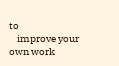to
    improve your own work